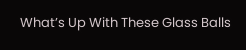What’s Up With These Glass Balls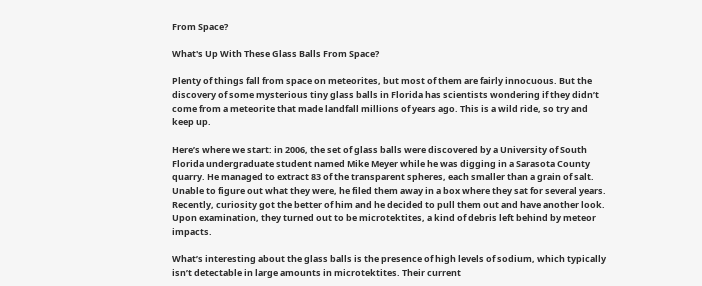From Space?

What's Up With These Glass Balls From Space?

Plenty of things fall from space on meteorites, but most of them are fairly innocuous. But the discovery of some mysterious tiny glass balls in Florida has scientists wondering if they didn’t come from a meteorite that made landfall millions of years ago. This is a wild ride, so try and keep up.

Here’s where we start: in 2006, the set of glass balls were discovered by a University of South Florida undergraduate student named Mike Meyer while he was digging in a Sarasota County quarry. He managed to extract 83 of the transparent spheres, each smaller than a grain of salt. Unable to figure out what they were, he filed them away in a box where they sat for several years. Recently, curiosity got the better of him and he decided to pull them out and have another look. Upon examination, they turned out to be microtektites, a kind of debris left behind by meteor impacts.

What’s interesting about the glass balls is the presence of high levels of sodium, which typically isn’t detectable in large amounts in microtektites. Their current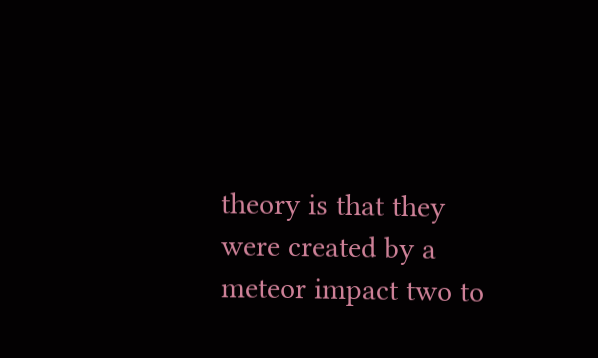theory is that they were created by a meteor impact two to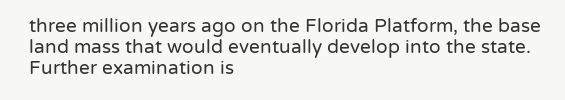three million years ago on the Florida Platform, the base land mass that would eventually develop into the state. Further examination is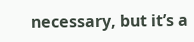necessary, but it’s a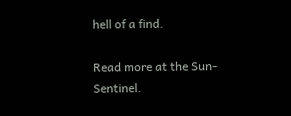hell of a find.

Read more at the Sun-Sentinel.